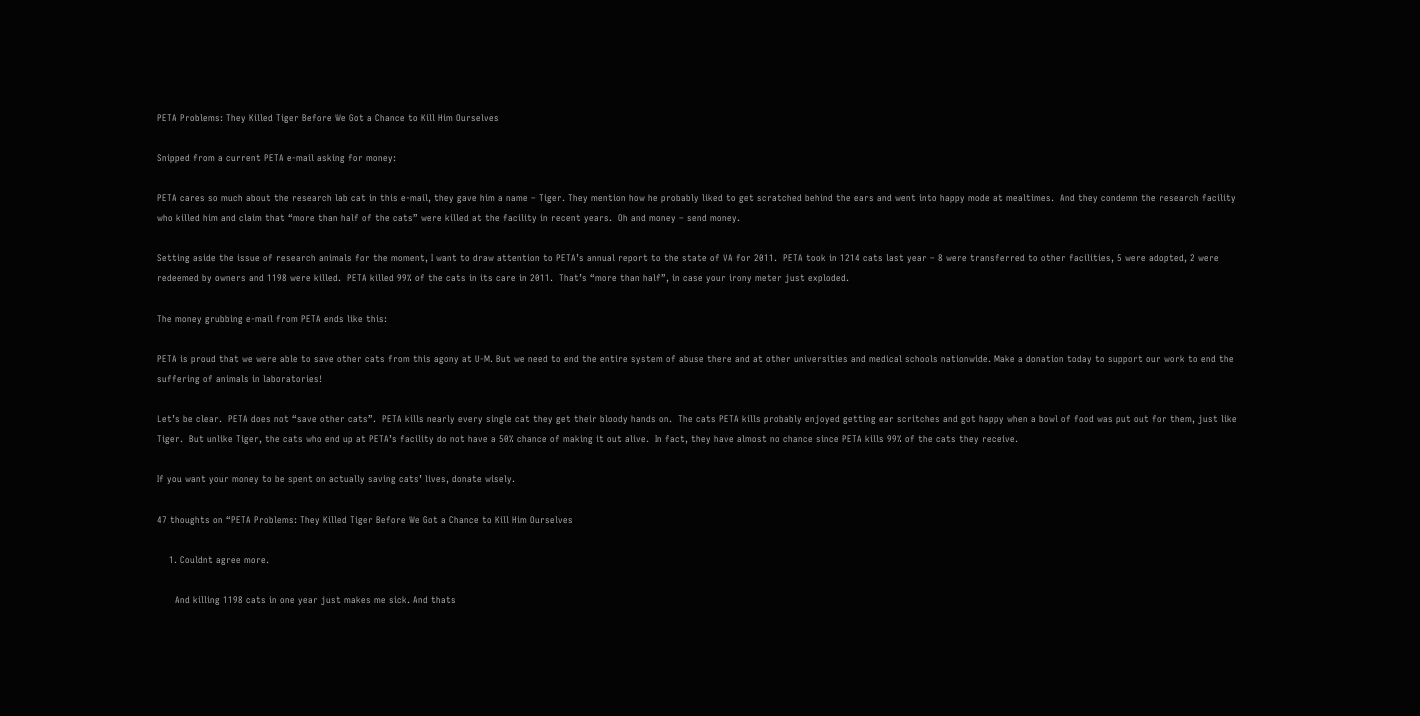PETA Problems: They Killed Tiger Before We Got a Chance to Kill Him Ourselves

Snipped from a current PETA e-mail asking for money:

PETA cares so much about the research lab cat in this e-mail, they gave him a name – Tiger. They mention how he probably liked to get scratched behind the ears and went into happy mode at mealtimes.  And they condemn the research facility who killed him and claim that “more than half of the cats” were killed at the facility in recent years.  Oh and money – send money.

Setting aside the issue of research animals for the moment, I want to draw attention to PETA’s annual report to the state of VA for 2011.  PETA took in 1214 cats last year – 8 were transferred to other facilities, 5 were adopted, 2 were redeemed by owners and 1198 were killed.  PETA killed 99% of the cats in its care in 2011.  That’s “more than half”, in case your irony meter just exploded.

The money grubbing e-mail from PETA ends like this:

PETA is proud that we were able to save other cats from this agony at U-M. But we need to end the entire system of abuse there and at other universities and medical schools nationwide. Make a donation today to support our work to end the suffering of animals in laboratories!

Let’s be clear.  PETA does not “save other cats”.  PETA kills nearly every single cat they get their bloody hands on.  The cats PETA kills probably enjoyed getting ear scritches and got happy when a bowl of food was put out for them, just like Tiger.  But unlike Tiger, the cats who end up at PETA’s facility do not have a 50% chance of making it out alive.  In fact, they have almost no chance since PETA kills 99% of the cats they receive.

If you want your money to be spent on actually saving cats’ lives, donate wisely.

47 thoughts on “PETA Problems: They Killed Tiger Before We Got a Chance to Kill Him Ourselves

    1. Couldnt agree more.

      And killing 1198 cats in one year just makes me sick. And thats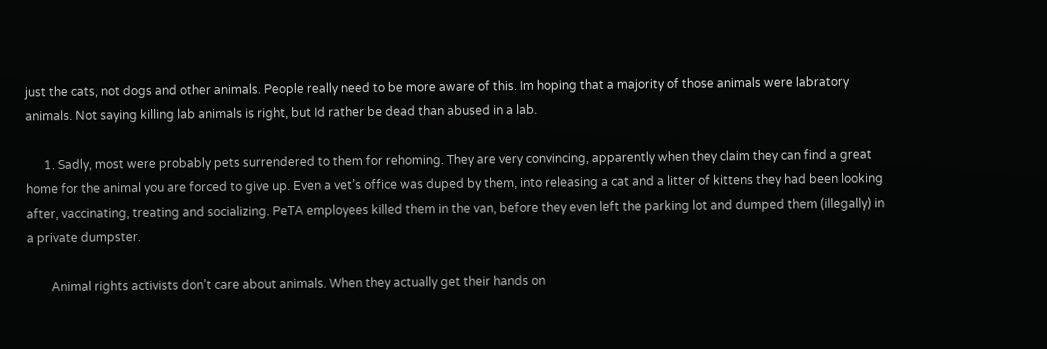just the cats, not dogs and other animals. People really need to be more aware of this. Im hoping that a majority of those animals were labratory animals. Not saying killing lab animals is right, but Id rather be dead than abused in a lab.

      1. Sadly, most were probably pets surrendered to them for rehoming. They are very convincing, apparently when they claim they can find a great home for the animal you are forced to give up. Even a vet’s office was duped by them, into releasing a cat and a litter of kittens they had been looking after, vaccinating, treating and socializing. PeTA employees killed them in the van, before they even left the parking lot and dumped them (illegally) in a private dumpster.

        Animal rights activists don’t care about animals. When they actually get their hands on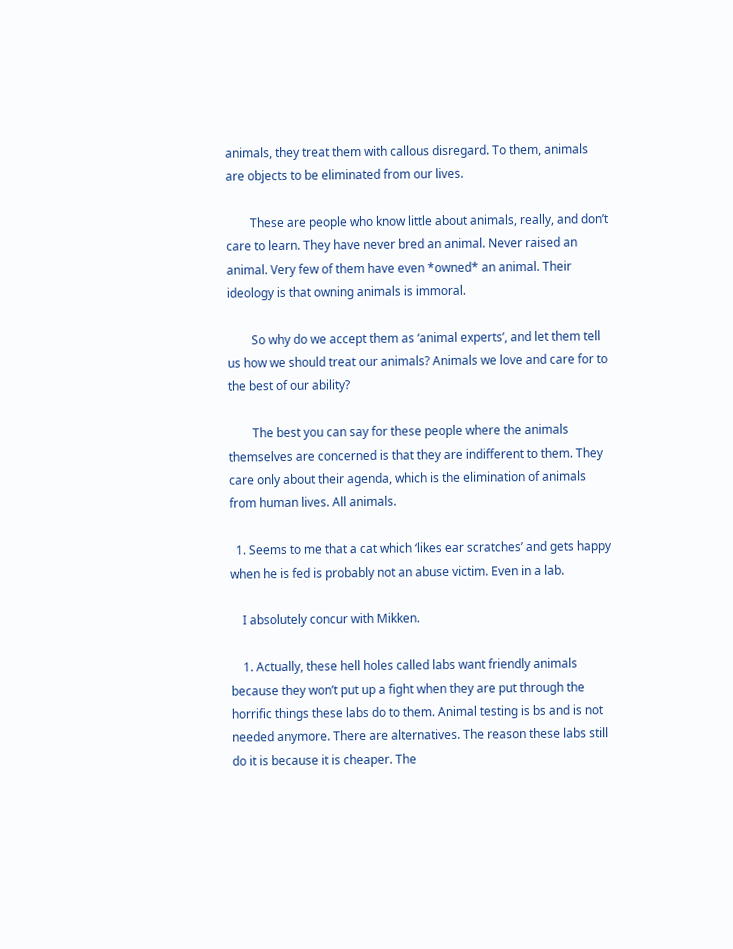animals, they treat them with callous disregard. To them, animals are objects to be eliminated from our lives.

        These are people who know little about animals, really, and don’t care to learn. They have never bred an animal. Never raised an animal. Very few of them have even *owned* an animal. Their ideology is that owning animals is immoral.

        So why do we accept them as ‘animal experts’, and let them tell us how we should treat our animals? Animals we love and care for to the best of our ability?

        The best you can say for these people where the animals themselves are concerned is that they are indifferent to them. They care only about their agenda, which is the elimination of animals from human lives. All animals.

  1. Seems to me that a cat which ‘likes ear scratches’ and gets happy when he is fed is probably not an abuse victim. Even in a lab.

    I absolutely concur with Mikken.

    1. Actually, these hell holes called labs want friendly animals because they won’t put up a fight when they are put through the horrific things these labs do to them. Animal testing is bs and is not needed anymore. There are alternatives. The reason these labs still do it is because it is cheaper. The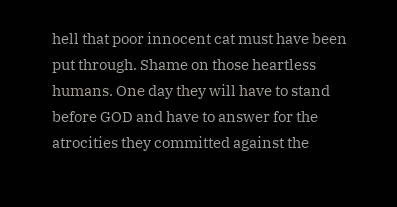hell that poor innocent cat must have been put through. Shame on those heartless humans. One day they will have to stand before GOD and have to answer for the atrocities they committed against the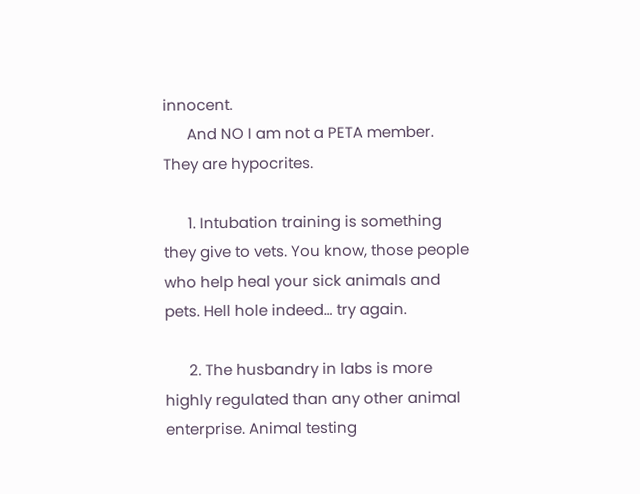innocent.
      And NO I am not a PETA member. They are hypocrites.

      1. Intubation training is something they give to vets. You know, those people who help heal your sick animals and pets. Hell hole indeed… try again.

      2. The husbandry in labs is more highly regulated than any other animal enterprise. Animal testing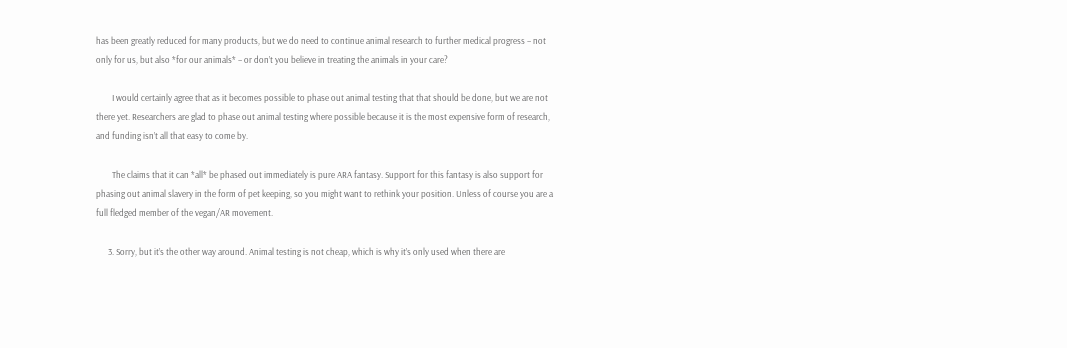has been greatly reduced for many products, but we do need to continue animal research to further medical progress – not only for us, but also *for our animals* – or don’t you believe in treating the animals in your care?

        I would certainly agree that as it becomes possible to phase out animal testing that that should be done, but we are not there yet. Researchers are glad to phase out animal testing where possible because it is the most expensive form of research, and funding isn’t all that easy to come by.

        The claims that it can *all* be phased out immediately is pure ARA fantasy. Support for this fantasy is also support for phasing out animal slavery in the form of pet keeping, so you might want to rethink your position. Unless of course you are a full fledged member of the vegan/AR movement.

      3. Sorry, but it’s the other way around. Animal testing is not cheap, which is why it’s only used when there are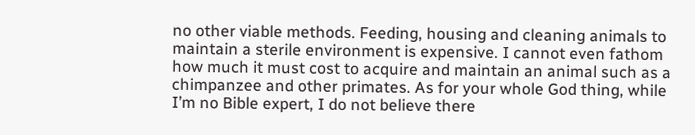no other viable methods. Feeding, housing and cleaning animals to maintain a sterile environment is expensive. I cannot even fathom how much it must cost to acquire and maintain an animal such as a chimpanzee and other primates. As for your whole God thing, while I’m no Bible expert, I do not believe there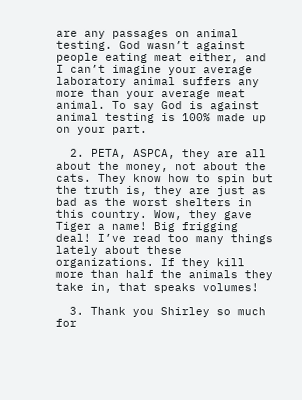are any passages on animal testing. God wasn’t against people eating meat either, and I can’t imagine your average laboratory animal suffers any more than your average meat animal. To say God is against animal testing is 100% made up on your part.

  2. PETA, ASPCA, they are all about the money, not about the cats. They know how to spin but the truth is, they are just as bad as the worst shelters in this country. Wow, they gave Tiger a name! Big frigging deal! I’ve read too many things lately about these organizations. If they kill more than half the animals they take in, that speaks volumes!

  3. Thank you Shirley so much for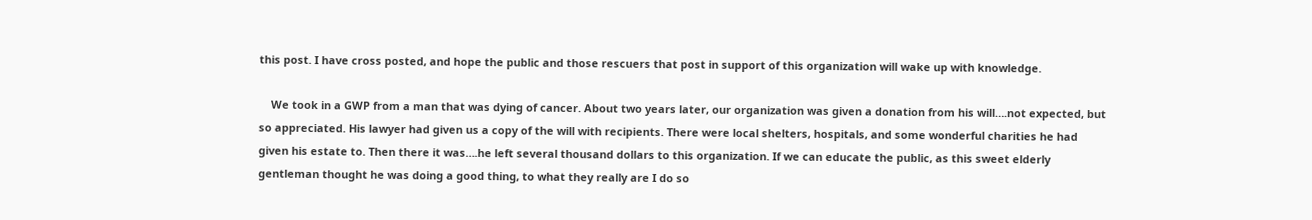this post. I have cross posted, and hope the public and those rescuers that post in support of this organization will wake up with knowledge.

    We took in a GWP from a man that was dying of cancer. About two years later, our organization was given a donation from his will….not expected, but so appreciated. His lawyer had given us a copy of the will with recipients. There were local shelters, hospitals, and some wonderful charities he had given his estate to. Then there it was….he left several thousand dollars to this organization. If we can educate the public, as this sweet elderly gentleman thought he was doing a good thing, to what they really are I do so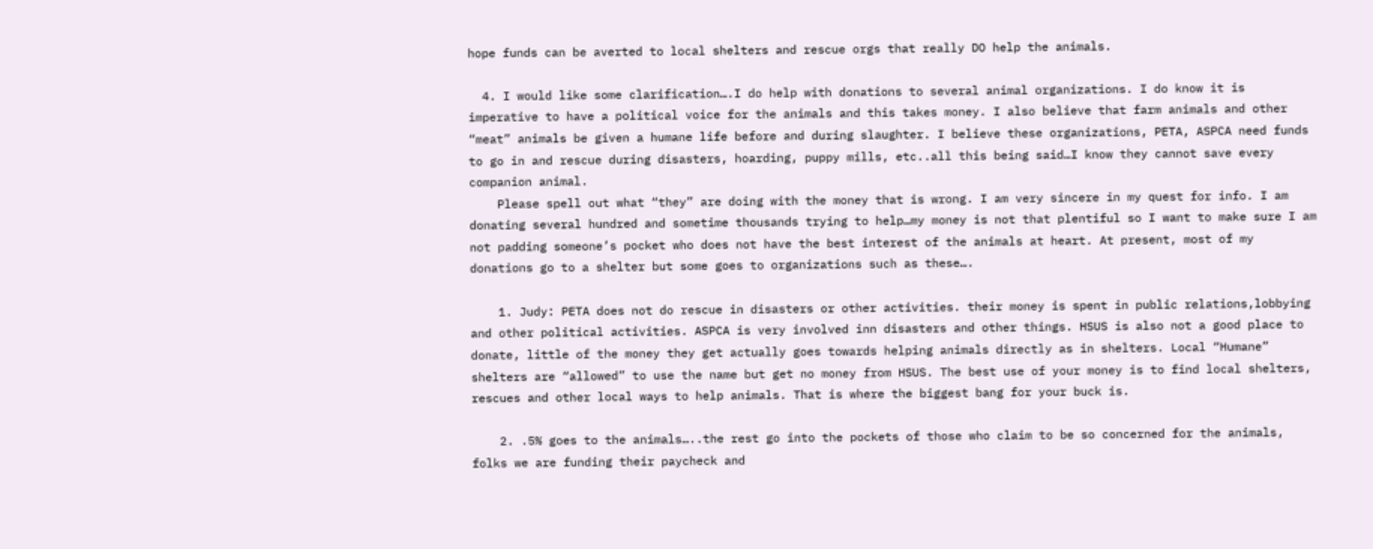hope funds can be averted to local shelters and rescue orgs that really DO help the animals.

  4. I would like some clarification….I do help with donations to several animal organizations. I do know it is imperative to have a political voice for the animals and this takes money. I also believe that farm animals and other “meat” animals be given a humane life before and during slaughter. I believe these organizations, PETA, ASPCA need funds to go in and rescue during disasters, hoarding, puppy mills, etc..all this being said…I know they cannot save every companion animal.
    Please spell out what “they” are doing with the money that is wrong. I am very sincere in my quest for info. I am donating several hundred and sometime thousands trying to help…my money is not that plentiful so I want to make sure I am not padding someone’s pocket who does not have the best interest of the animals at heart. At present, most of my donations go to a shelter but some goes to organizations such as these….

    1. Judy: PETA does not do rescue in disasters or other activities. their money is spent in public relations,lobbying and other political activities. ASPCA is very involved inn disasters and other things. HSUS is also not a good place to donate, little of the money they get actually goes towards helping animals directly as in shelters. Local “Humane” shelters are “allowed” to use the name but get no money from HSUS. The best use of your money is to find local shelters, rescues and other local ways to help animals. That is where the biggest bang for your buck is.

    2. .5% goes to the animals…..the rest go into the pockets of those who claim to be so concerned for the animals, folks we are funding their paycheck and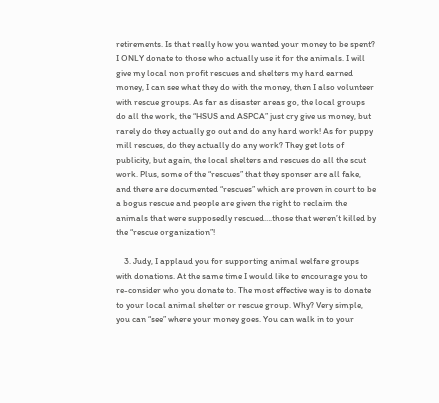retirements. Is that really how you wanted your money to be spent? I ONLY donate to those who actually use it for the animals. I will give my local non profit rescues and shelters my hard earned money, I can see what they do with the money, then I also volunteer with rescue groups. As far as disaster areas go, the local groups do all the work, the “HSUS and ASPCA” just cry give us money, but rarely do they actually go out and do any hard work! As for puppy mill rescues, do they actually do any work? They get lots of publicity, but again, the local shelters and rescues do all the scut work. Plus, some of the “rescues” that they sponser are all fake, and there are documented “rescues” which are proven in court to be a bogus rescue and people are given the right to reclaim the animals that were supposedly rescued….those that weren’t killed by the “rescue organization”!

    3. Judy, I applaud you for supporting animal welfare groups with donations. At the same time I would like to encourage you to re-consider who you donate to. The most effective way is to donate to your local animal shelter or rescue group. Why? Very simple, you can “see” where your money goes. You can walk in to your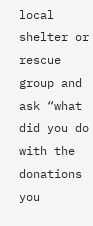local shelter or rescue group and ask “what did you do with the donations you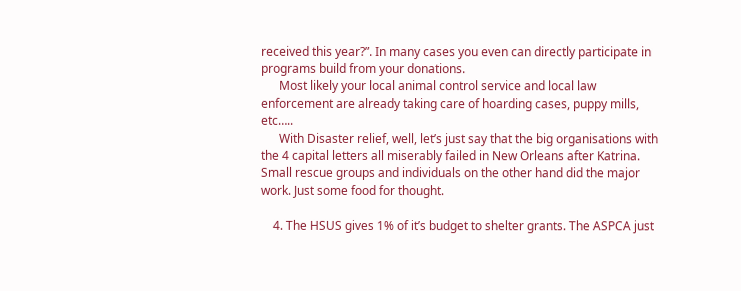received this year?”. In many cases you even can directly participate in programs build from your donations.
      Most likely your local animal control service and local law enforcement are already taking care of hoarding cases, puppy mills, etc…..
      With Disaster relief, well, let’s just say that the big organisations with the 4 capital letters all miserably failed in New Orleans after Katrina. Small rescue groups and individuals on the other hand did the major work. Just some food for thought.

    4. The HSUS gives 1% of it’s budget to shelter grants. The ASPCA just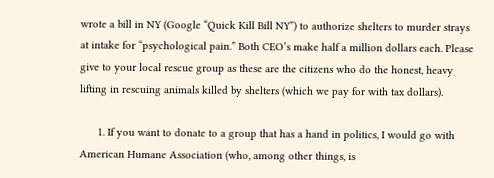wrote a bill in NY (Google “Quick Kill Bill NY”) to authorize shelters to murder strays at intake for “psychological pain.” Both CEO’s make half a million dollars each. Please give to your local rescue group as these are the citizens who do the honest, heavy lifting in rescuing animals killed by shelters (which we pay for with tax dollars).

      1. If you want to donate to a group that has a hand in politics, I would go with American Humane Association (who, among other things, is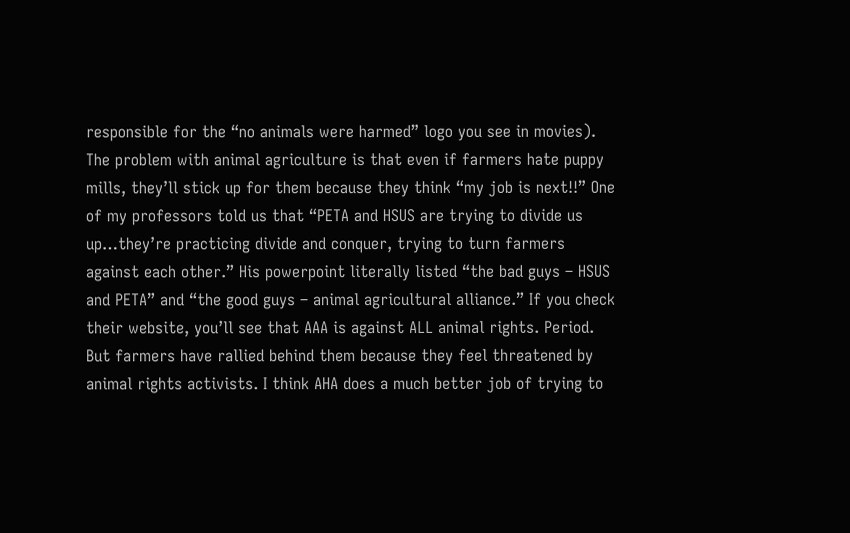responsible for the “no animals were harmed” logo you see in movies). The problem with animal agriculture is that even if farmers hate puppy mills, they’ll stick up for them because they think “my job is next!!” One of my professors told us that “PETA and HSUS are trying to divide us up…they’re practicing divide and conquer, trying to turn farmers against each other.” His powerpoint literally listed “the bad guys – HSUS and PETA” and “the good guys – animal agricultural alliance.” If you check their website, you’ll see that AAA is against ALL animal rights. Period. But farmers have rallied behind them because they feel threatened by animal rights activists. I think AHA does a much better job of trying to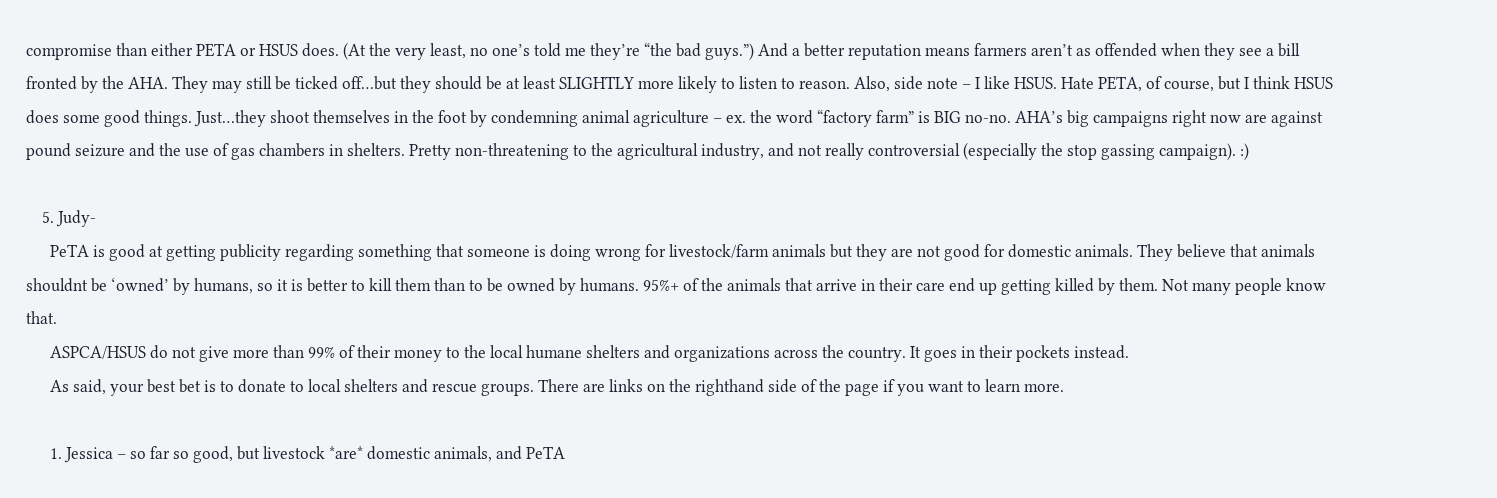compromise than either PETA or HSUS does. (At the very least, no one’s told me they’re “the bad guys.”) And a better reputation means farmers aren’t as offended when they see a bill fronted by the AHA. They may still be ticked off…but they should be at least SLIGHTLY more likely to listen to reason. Also, side note – I like HSUS. Hate PETA, of course, but I think HSUS does some good things. Just…they shoot themselves in the foot by condemning animal agriculture – ex. the word “factory farm” is BIG no-no. AHA’s big campaigns right now are against pound seizure and the use of gas chambers in shelters. Pretty non-threatening to the agricultural industry, and not really controversial (especially the stop gassing campaign). :)

    5. Judy-
      PeTA is good at getting publicity regarding something that someone is doing wrong for livestock/farm animals but they are not good for domestic animals. They believe that animals shouldnt be ‘owned’ by humans, so it is better to kill them than to be owned by humans. 95%+ of the animals that arrive in their care end up getting killed by them. Not many people know that.
      ASPCA/HSUS do not give more than 99% of their money to the local humane shelters and organizations across the country. It goes in their pockets instead.
      As said, your best bet is to donate to local shelters and rescue groups. There are links on the righthand side of the page if you want to learn more.

      1. Jessica – so far so good, but livestock *are* domestic animals, and PeTA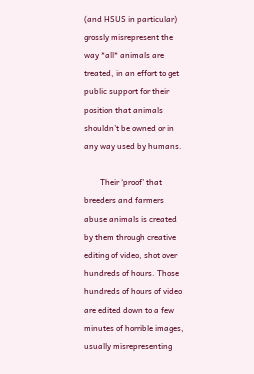(and HSUS in particular) grossly misrepresent the way *all* animals are treated, in an effort to get public support for their position that animals shouldn’t be owned or in any way used by humans.

        Their ‘proof’ that breeders and farmers abuse animals is created by them through creative editing of video, shot over hundreds of hours. Those hundreds of hours of video are edited down to a few minutes of horrible images, usually misrepresenting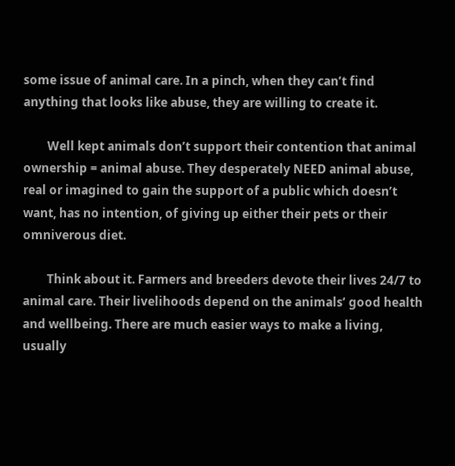some issue of animal care. In a pinch, when they can’t find anything that looks like abuse, they are willing to create it.

        Well kept animals don’t support their contention that animal ownership = animal abuse. They desperately NEED animal abuse, real or imagined to gain the support of a public which doesn’t want, has no intention, of giving up either their pets or their omniverous diet.

        Think about it. Farmers and breeders devote their lives 24/7 to animal care. Their livelihoods depend on the animals’ good health and wellbeing. There are much easier ways to make a living, usually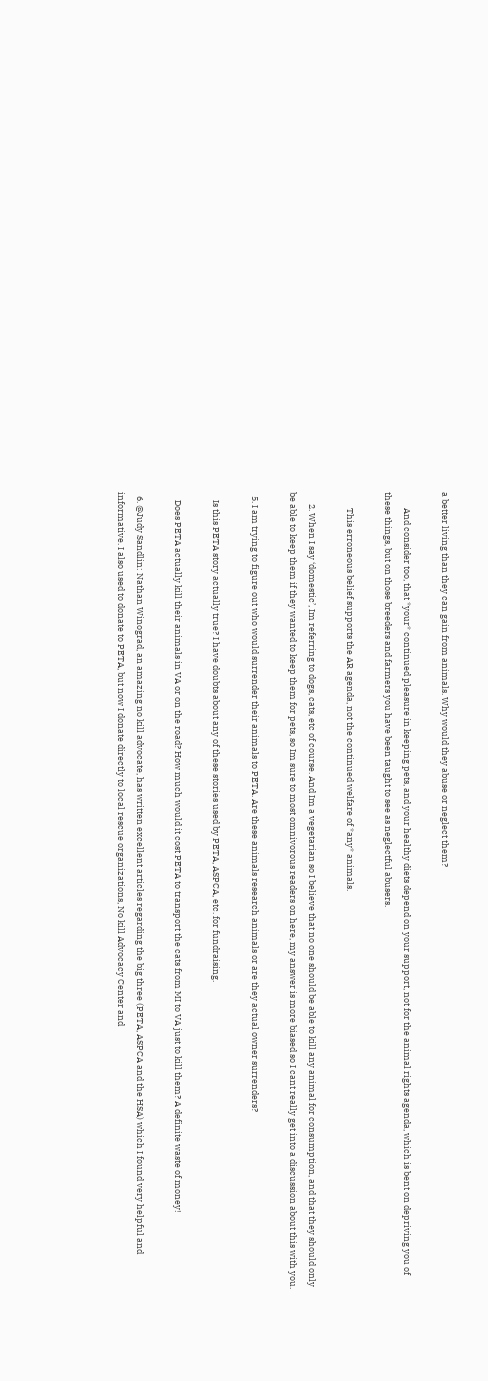a better living than they can gain from animals. Why would they abuse or neglect them?

        And consider too, that *your* continued pleasure in keeping pets, and your healthy diets depend on your support, not for the animal rights agenda, which is bent on depriving you of these things, but on those breeders and farmers you have been taught to see as neglectful abusers.

        This erroneous belief supports the AR agenda, not the continued welfare of *any* animals.

      2. When I say ‘domestic’, Im referring to dogs, cats, etc of course. And Im a vegetarian so I believe that no one should be able to kill any animal for consumption, and that they should only be able to keep them if they wanted to keep them for pets, so Im sure to most omnivorous readers on here, my answer is more biased so I cant really get into a discussion about this with you.

  5. I am trying to figure out who would surrender their animals to PETA. Are these animals research animals or are they actual owner surrenders?

    Is this PETA story actually true? I have doubts about any of these stories used by PETA, ASPCA, etc. for fundraising.

    Does PETA actually kill their animals in VA or on the road? How much would it cost PETA to transport the cats from MI to VA just to kill them? A definite waste of money!

  6. @Judy Sandlin: Nathan Winograd, an amazing no kill advocate, has written excellent articles regarding the big three (PETA, ASPCA and the HSA) which I found very helpful and informative. I also used to donate to PETA, but now I donate directly to local rescue organizations, No kill Advocacy Center and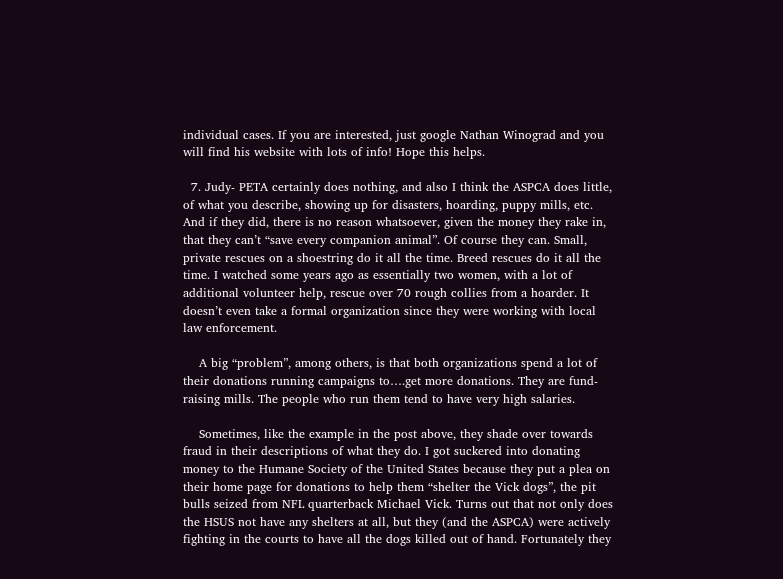individual cases. If you are interested, just google Nathan Winograd and you will find his website with lots of info! Hope this helps.

  7. Judy- PETA certainly does nothing, and also I think the ASPCA does little, of what you describe, showing up for disasters, hoarding, puppy mills, etc. And if they did, there is no reason whatsoever, given the money they rake in, that they can’t “save every companion animal”. Of course they can. Small, private rescues on a shoestring do it all the time. Breed rescues do it all the time. I watched some years ago as essentially two women, with a lot of additional volunteer help, rescue over 70 rough collies from a hoarder. It doesn’t even take a formal organization since they were working with local law enforcement.

    A big “problem”, among others, is that both organizations spend a lot of their donations running campaigns to….get more donations. They are fund-raising mills. The people who run them tend to have very high salaries.

    Sometimes, like the example in the post above, they shade over towards fraud in their descriptions of what they do. I got suckered into donating money to the Humane Society of the United States because they put a plea on their home page for donations to help them “shelter the Vick dogs”, the pit bulls seized from NFL quarterback Michael Vick. Turns out that not only does the HSUS not have any shelters at all, but they (and the ASPCA) were actively fighting in the courts to have all the dogs killed out of hand. Fortunately they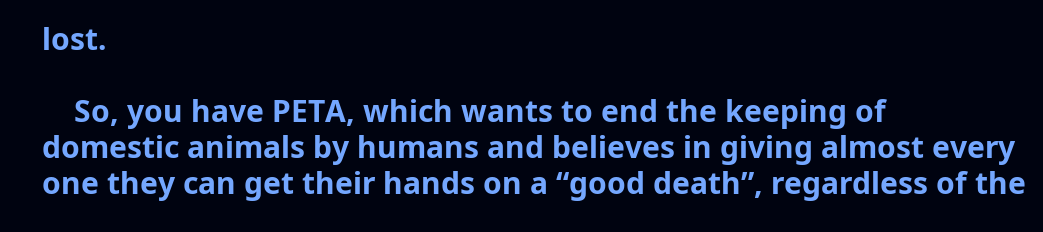lost.

    So, you have PETA, which wants to end the keeping of domestic animals by humans and believes in giving almost every one they can get their hands on a “good death”, regardless of the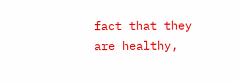fact that they are healthy,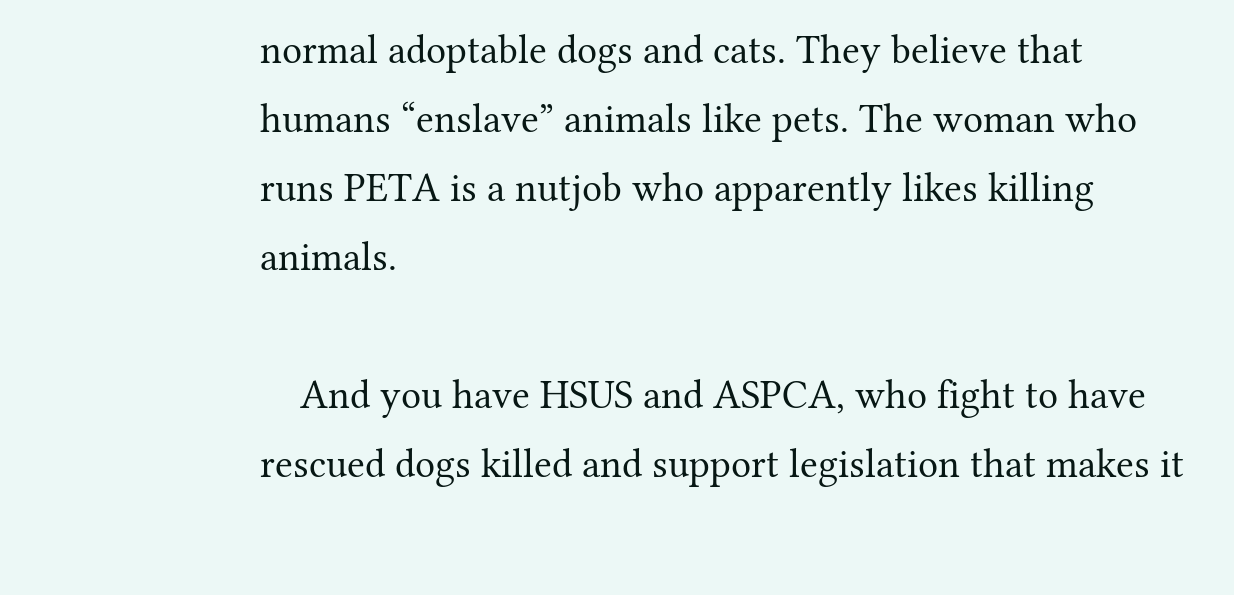normal adoptable dogs and cats. They believe that humans “enslave” animals like pets. The woman who runs PETA is a nutjob who apparently likes killing animals.

    And you have HSUS and ASPCA, who fight to have rescued dogs killed and support legislation that makes it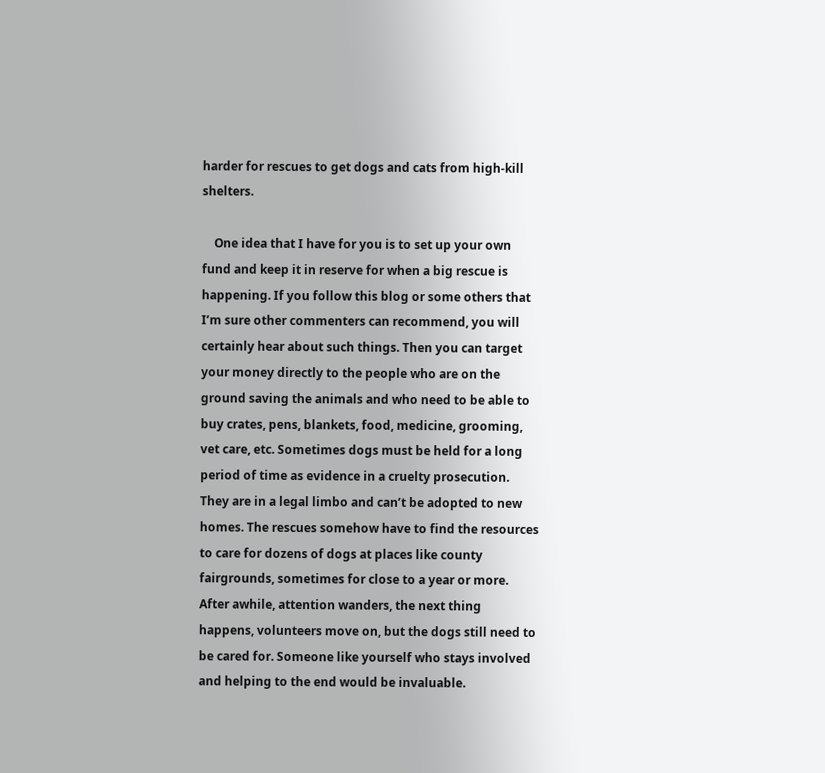harder for rescues to get dogs and cats from high-kill shelters.

    One idea that I have for you is to set up your own fund and keep it in reserve for when a big rescue is happening. If you follow this blog or some others that I’m sure other commenters can recommend, you will certainly hear about such things. Then you can target your money directly to the people who are on the ground saving the animals and who need to be able to buy crates, pens, blankets, food, medicine, grooming, vet care, etc. Sometimes dogs must be held for a long period of time as evidence in a cruelty prosecution. They are in a legal limbo and can’t be adopted to new homes. The rescues somehow have to find the resources to care for dozens of dogs at places like county fairgrounds, sometimes for close to a year or more. After awhile, attention wanders, the next thing happens, volunteers move on, but the dogs still need to be cared for. Someone like yourself who stays involved and helping to the end would be invaluable.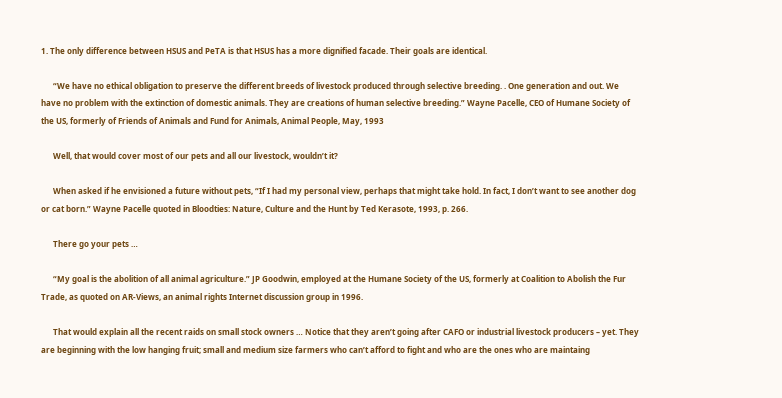1. The only difference between HSUS and PeTA is that HSUS has a more dignified facade. Their goals are identical.

      “We have no ethical obligation to preserve the different breeds of livestock produced through selective breeding. . One generation and out. We have no problem with the extinction of domestic animals. They are creations of human selective breeding.” Wayne Pacelle, CEO of Humane Society of the US, formerly of Friends of Animals and Fund for Animals, Animal People, May, 1993

      Well, that would cover most of our pets and all our livestock, wouldn’t it?

      When asked if he envisioned a future without pets, “If I had my personal view, perhaps that might take hold. In fact, I don’t want to see another dog or cat born.” Wayne Pacelle quoted in Bloodties: Nature, Culture and the Hunt by Ted Kerasote, 1993, p. 266.

      There go your pets …

      “My goal is the abolition of all animal agriculture.” JP Goodwin, employed at the Humane Society of the US, formerly at Coalition to Abolish the Fur Trade, as quoted on AR-Views, an animal rights Internet discussion group in 1996.

      That would explain all the recent raids on small stock owners … Notice that they aren’t going after CAFO or industrial livestock producers – yet. They are beginning with the low hanging fruit; small and medium size farmers who can’t afford to fight and who are the ones who are maintaing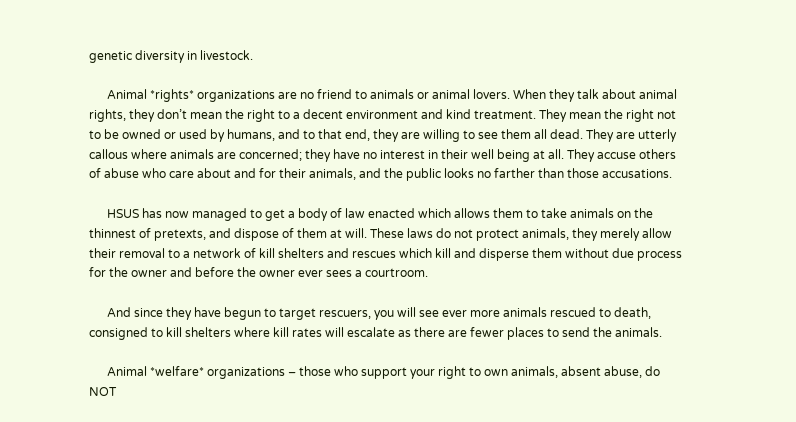genetic diversity in livestock.

      Animal *rights* organizations are no friend to animals or animal lovers. When they talk about animal rights, they don’t mean the right to a decent environment and kind treatment. They mean the right not to be owned or used by humans, and to that end, they are willing to see them all dead. They are utterly callous where animals are concerned; they have no interest in their well being at all. They accuse others of abuse who care about and for their animals, and the public looks no farther than those accusations.

      HSUS has now managed to get a body of law enacted which allows them to take animals on the thinnest of pretexts, and dispose of them at will. These laws do not protect animals, they merely allow their removal to a network of kill shelters and rescues which kill and disperse them without due process for the owner and before the owner ever sees a courtroom.

      And since they have begun to target rescuers, you will see ever more animals rescued to death, consigned to kill shelters where kill rates will escalate as there are fewer places to send the animals.

      Animal *welfare* organizations – those who support your right to own animals, absent abuse, do NOT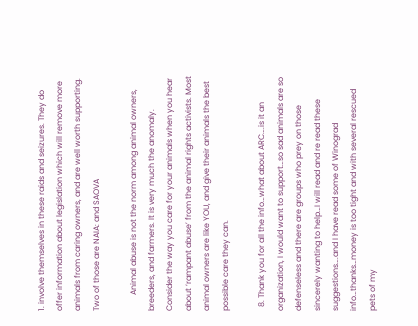1. involve themselves in these raids and seizures. They do offer information about legislation which will remove more animals from caring owners, and are well worth supporting. Two of those are NAIA: and SAOVA

        Animal abuse is not the norm among animal owners, breeders, and farmers. It is very much the anomaly. Consider the way you care for your animals when you hear about ‘rampant abuse’ from the animal rights activists. Most animal owners are like YOU, and give their animals the best possible care they can.

  8. Thank you for all the info…what about ARC….is it an organization, I would want to support…so sad animals are so defenseless and there are groups who prey on those sincerely wanting to help…I will read and re read these suggestions….and I have read some of Winograd info…thanks…money is too tight and with several rescued pets of my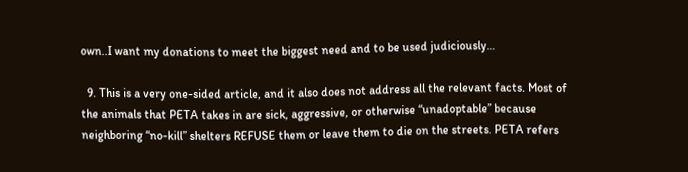own..I want my donations to meet the biggest need and to be used judiciously…

  9. This is a very one-sided article, and it also does not address all the relevant facts. Most of the animals that PETA takes in are sick, aggressive, or otherwise “unadoptable” because neighboring “no-kill” shelters REFUSE them or leave them to die on the streets. PETA refers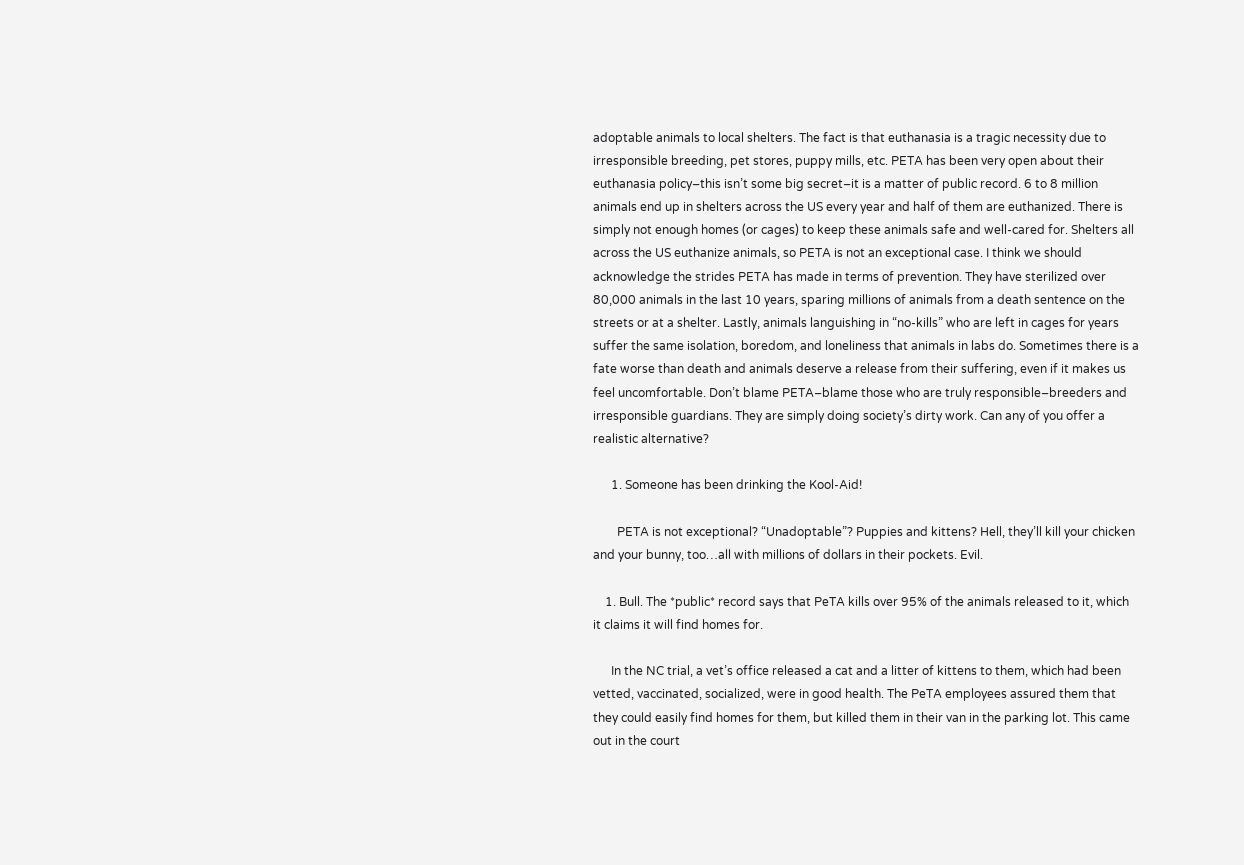adoptable animals to local shelters. The fact is that euthanasia is a tragic necessity due to irresponsible breeding, pet stores, puppy mills, etc. PETA has been very open about their euthanasia policy–this isn’t some big secret–it is a matter of public record. 6 to 8 million animals end up in shelters across the US every year and half of them are euthanized. There is simply not enough homes (or cages) to keep these animals safe and well-cared for. Shelters all across the US euthanize animals, so PETA is not an exceptional case. I think we should acknowledge the strides PETA has made in terms of prevention. They have sterilized over 80,000 animals in the last 10 years, sparing millions of animals from a death sentence on the streets or at a shelter. Lastly, animals languishing in “no-kills” who are left in cages for years suffer the same isolation, boredom, and loneliness that animals in labs do. Sometimes there is a fate worse than death and animals deserve a release from their suffering, even if it makes us feel uncomfortable. Don’t blame PETA–blame those who are truly responsible–breeders and irresponsible guardians. They are simply doing society’s dirty work. Can any of you offer a realistic alternative?

      1. Someone has been drinking the Kool-Aid!

        PETA is not exceptional? “Unadoptable”? Puppies and kittens? Hell, they’ll kill your chicken and your bunny, too…all with millions of dollars in their pockets. Evil.

    1. Bull. The *public* record says that PeTA kills over 95% of the animals released to it, which it claims it will find homes for.

      In the NC trial, a vet’s office released a cat and a litter of kittens to them, which had been vetted, vaccinated, socialized, were in good health. The PeTA employees assured them that they could easily find homes for them, but killed them in their van in the parking lot. This came out in the court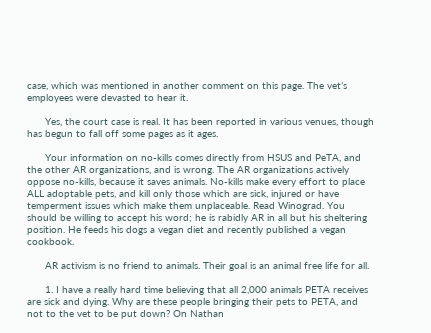case, which was mentioned in another comment on this page. The vet’s employees were devasted to hear it.

      Yes, the court case is real. It has been reported in various venues, though has begun to fall off some pages as it ages.

      Your information on no-kills comes directly from HSUS and PeTA, and the other AR organizations, and is wrong. The AR organizations actively oppose no-kills, because it saves animals. No-kills make every effort to place ALL adoptable pets, and kill only those which are sick, injured or have temperment issues which make them unplaceable. Read Winograd. You should be willing to accept his word; he is rabidly AR in all but his sheltering position. He feeds his dogs a vegan diet and recently published a vegan cookbook.

      AR activism is no friend to animals. Their goal is an animal free life for all.

      1. I have a really hard time believing that all 2,000 animals PETA receives are sick and dying. Why are these people bringing their pets to PETA, and not to the vet to be put down? On Nathan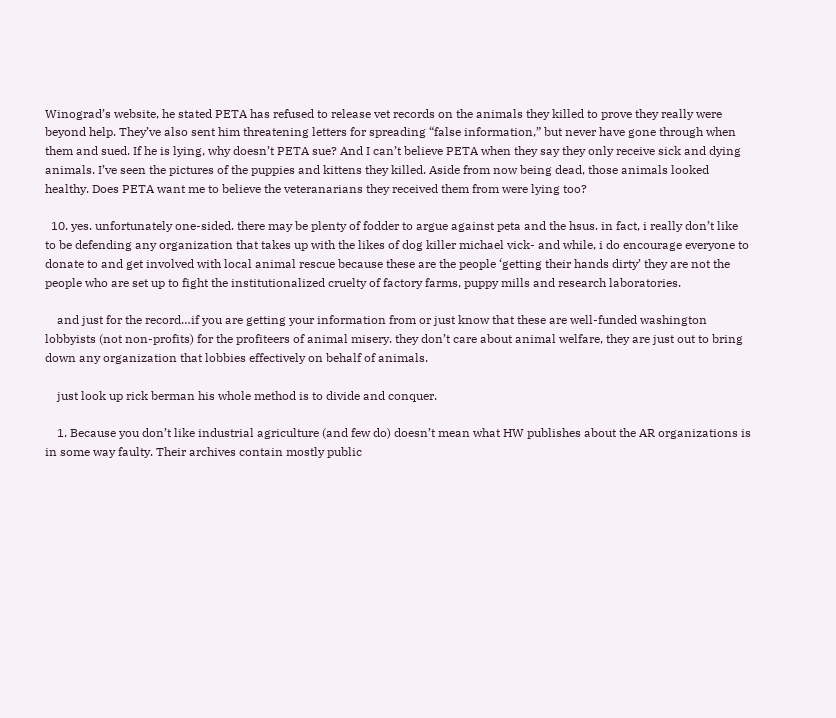Winograd’s website, he stated PETA has refused to release vet records on the animals they killed to prove they really were beyond help. They’ve also sent him threatening letters for spreading “false information,” but never have gone through when them and sued. If he is lying, why doesn’t PETA sue? And I can’t believe PETA when they say they only receive sick and dying animals. I’ve seen the pictures of the puppies and kittens they killed. Aside from now being dead, those animals looked healthy. Does PETA want me to believe the veteranarians they received them from were lying too?

  10. yes. unfortunately one-sided. there may be plenty of fodder to argue against peta and the hsus. in fact, i really don’t like to be defending any organization that takes up with the likes of dog killer michael vick- and while, i do encourage everyone to donate to and get involved with local animal rescue because these are the people ‘getting their hands dirty’ they are not the people who are set up to fight the institutionalized cruelty of factory farms, puppy mills and research laboratories.

    and just for the record…if you are getting your information from or just know that these are well-funded washington lobbyists (not non-profits) for the profiteers of animal misery. they don’t care about animal welfare, they are just out to bring down any organization that lobbies effectively on behalf of animals.

    just look up rick berman his whole method is to divide and conquer.

    1. Because you don’t like industrial agriculture (and few do) doesn’t mean what HW publishes about the AR organizations is in some way faulty. Their archives contain mostly public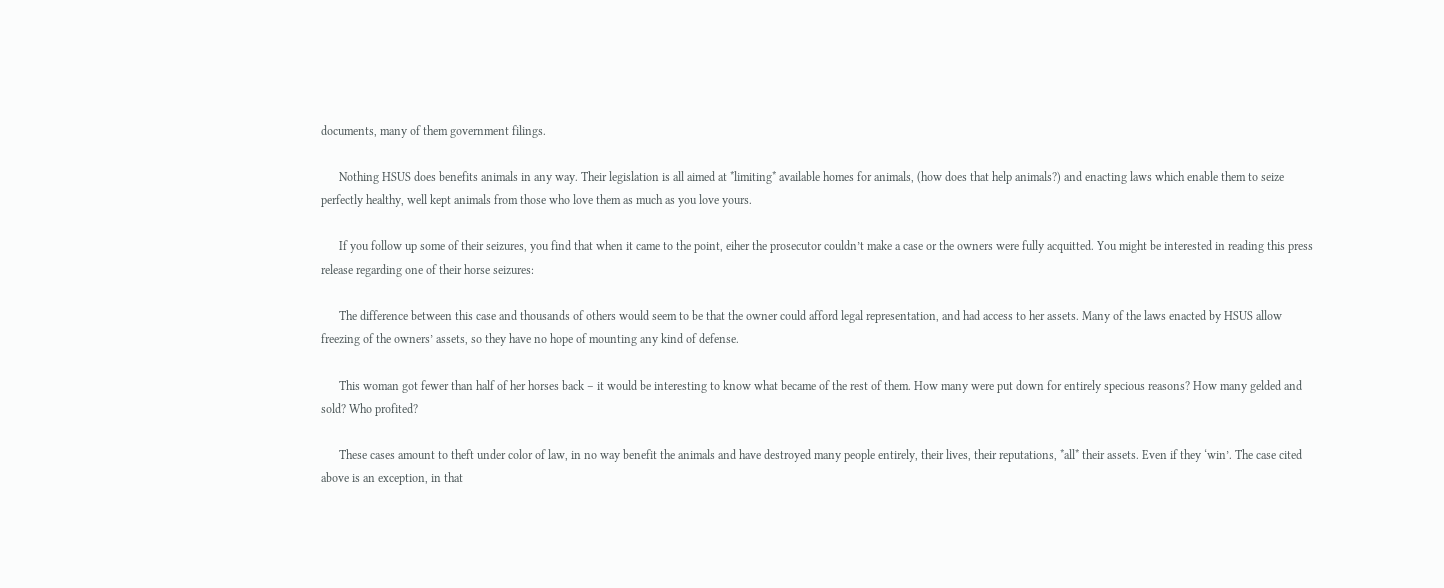documents, many of them government filings.

      Nothing HSUS does benefits animals in any way. Their legislation is all aimed at *limiting* available homes for animals, (how does that help animals?) and enacting laws which enable them to seize perfectly healthy, well kept animals from those who love them as much as you love yours.

      If you follow up some of their seizures, you find that when it came to the point, eiher the prosecutor couldn’t make a case or the owners were fully acquitted. You might be interested in reading this press release regarding one of their horse seizures:

      The difference between this case and thousands of others would seem to be that the owner could afford legal representation, and had access to her assets. Many of the laws enacted by HSUS allow freezing of the owners’ assets, so they have no hope of mounting any kind of defense.

      This woman got fewer than half of her horses back – it would be interesting to know what became of the rest of them. How many were put down for entirely specious reasons? How many gelded and sold? Who profited?

      These cases amount to theft under color of law, in no way benefit the animals and have destroyed many people entirely, their lives, their reputations, *all* their assets. Even if they ‘win’. The case cited above is an exception, in that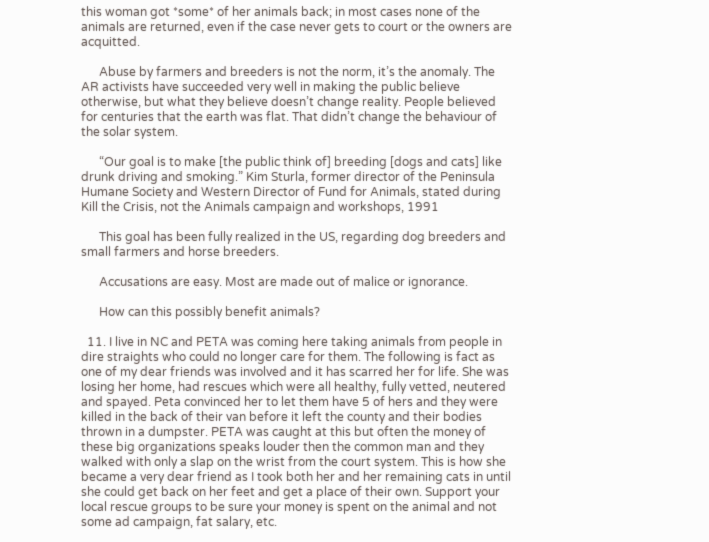this woman got *some* of her animals back; in most cases none of the animals are returned, even if the case never gets to court or the owners are acquitted.

      Abuse by farmers and breeders is not the norm, it’s the anomaly. The AR activists have succeeded very well in making the public believe otherwise, but what they believe doesn’t change reality. People believed for centuries that the earth was flat. That didn’t change the behaviour of the solar system.

      “Our goal is to make [the public think of] breeding [dogs and cats] like drunk driving and smoking.” Kim Sturla, former director of the Peninsula Humane Society and Western Director of Fund for Animals, stated during Kill the Crisis, not the Animals campaign and workshops, 1991

      This goal has been fully realized in the US, regarding dog breeders and small farmers and horse breeders.

      Accusations are easy. Most are made out of malice or ignorance.

      How can this possibly benefit animals?

  11. I live in NC and PETA was coming here taking animals from people in dire straights who could no longer care for them. The following is fact as one of my dear friends was involved and it has scarred her for life. She was losing her home, had rescues which were all healthy, fully vetted, neutered and spayed. Peta convinced her to let them have 5 of hers and they were killed in the back of their van before it left the county and their bodies thrown in a dumpster. PETA was caught at this but often the money of these big organizations speaks louder then the common man and they walked with only a slap on the wrist from the court system. This is how she became a very dear friend as I took both her and her remaining cats in until she could get back on her feet and get a place of their own. Support your local rescue groups to be sure your money is spent on the animal and not some ad campaign, fat salary, etc.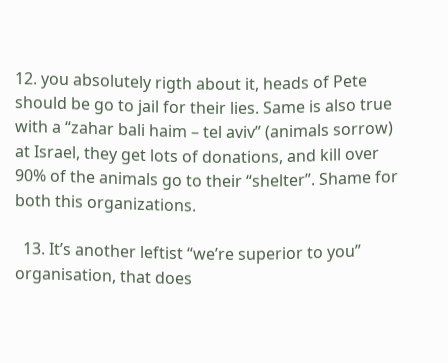12. you absolutely rigth about it, heads of Pete should be go to jail for their lies. Same is also true with a “zahar bali haim – tel aviv” (animals sorrow) at Israel, they get lots of donations, and kill over 90% of the animals go to their “shelter”. Shame for both this organizations.

  13. It’s another leftist “we’re superior to you” organisation, that does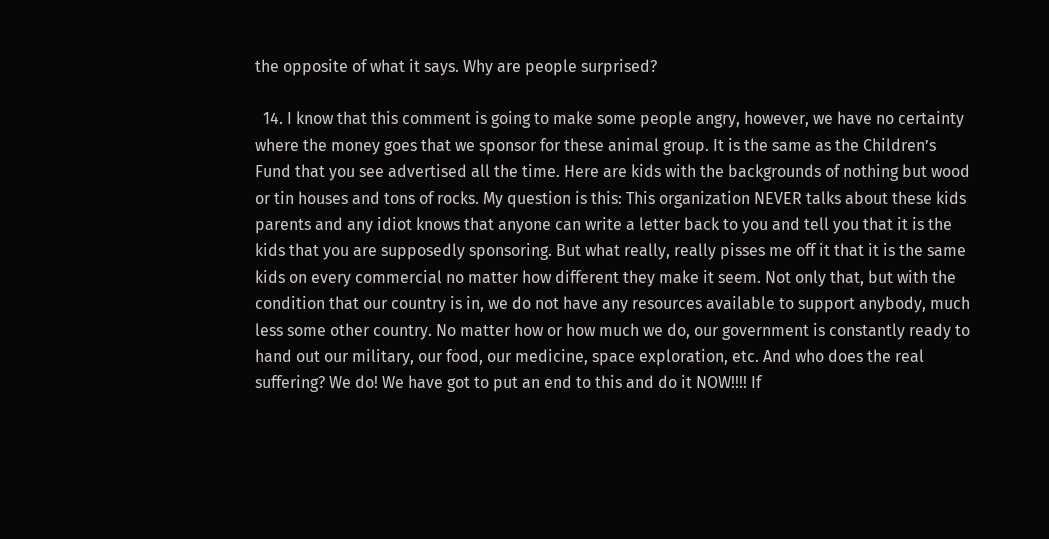the opposite of what it says. Why are people surprised?

  14. I know that this comment is going to make some people angry, however, we have no certainty where the money goes that we sponsor for these animal group. It is the same as the Children’s Fund that you see advertised all the time. Here are kids with the backgrounds of nothing but wood or tin houses and tons of rocks. My question is this: This organization NEVER talks about these kids parents and any idiot knows that anyone can write a letter back to you and tell you that it is the kids that you are supposedly sponsoring. But what really, really pisses me off it that it is the same kids on every commercial no matter how different they make it seem. Not only that, but with the condition that our country is in, we do not have any resources available to support anybody, much less some other country. No matter how or how much we do, our government is constantly ready to hand out our military, our food, our medicine, space exploration, etc. And who does the real suffering? We do! We have got to put an end to this and do it NOW!!!! If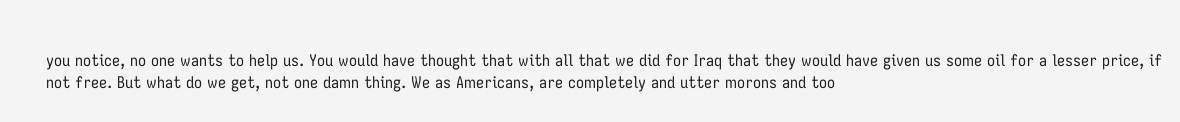you notice, no one wants to help us. You would have thought that with all that we did for Iraq that they would have given us some oil for a lesser price, if not free. But what do we get, not one damn thing. We as Americans, are completely and utter morons and too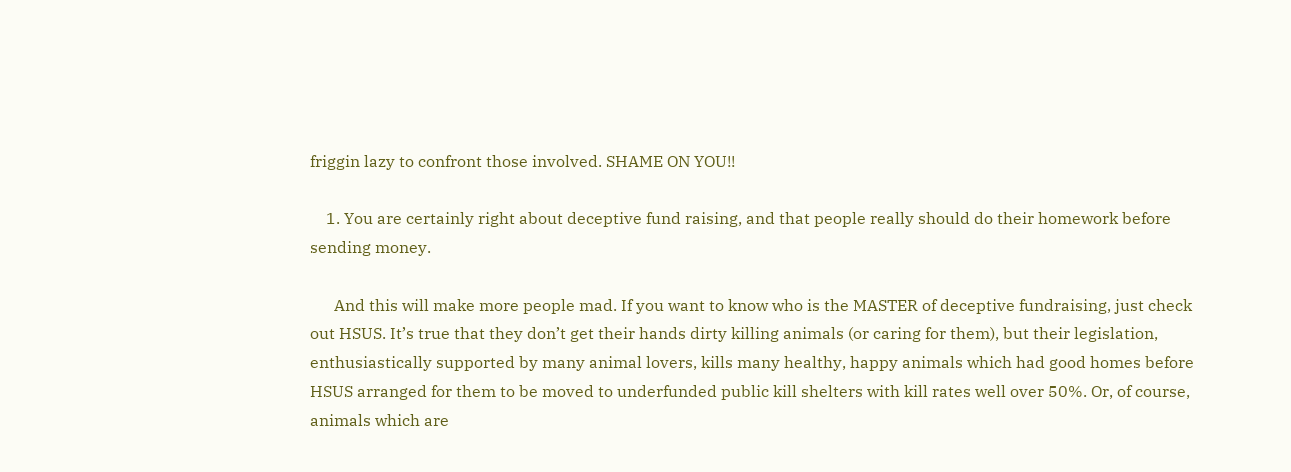friggin lazy to confront those involved. SHAME ON YOU!!

    1. You are certainly right about deceptive fund raising, and that people really should do their homework before sending money.

      And this will make more people mad. If you want to know who is the MASTER of deceptive fundraising, just check out HSUS. It’s true that they don’t get their hands dirty killing animals (or caring for them), but their legislation, enthusiastically supported by many animal lovers, kills many healthy, happy animals which had good homes before HSUS arranged for them to be moved to underfunded public kill shelters with kill rates well over 50%. Or, of course, animals which are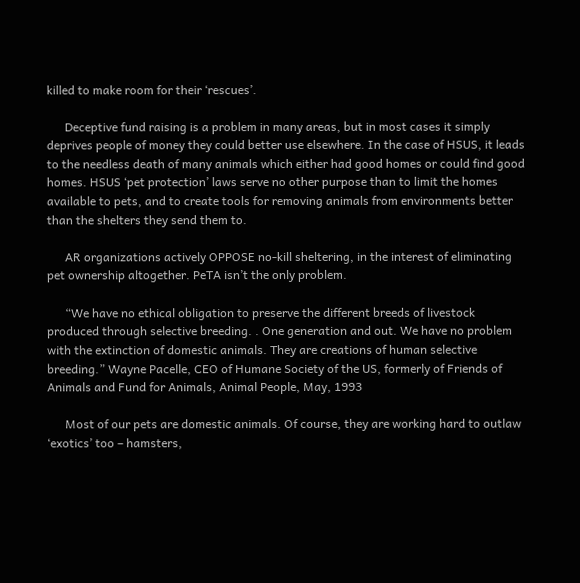killed to make room for their ‘rescues’.

      Deceptive fund raising is a problem in many areas, but in most cases it simply deprives people of money they could better use elsewhere. In the case of HSUS, it leads to the needless death of many animals which either had good homes or could find good homes. HSUS ‘pet protection’ laws serve no other purpose than to limit the homes available to pets, and to create tools for removing animals from environments better than the shelters they send them to.

      AR organizations actively OPPOSE no-kill sheltering, in the interest of eliminating pet ownership altogether. PeTA isn’t the only problem.

      “We have no ethical obligation to preserve the different breeds of livestock produced through selective breeding. . One generation and out. We have no problem with the extinction of domestic animals. They are creations of human selective breeding.” Wayne Pacelle, CEO of Humane Society of the US, formerly of Friends of Animals and Fund for Animals, Animal People, May, 1993

      Most of our pets are domestic animals. Of course, they are working hard to outlaw ‘exotics’ too – hamsters,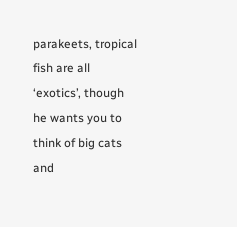parakeets, tropical fish are all ‘exotics’, though he wants you to think of big cats and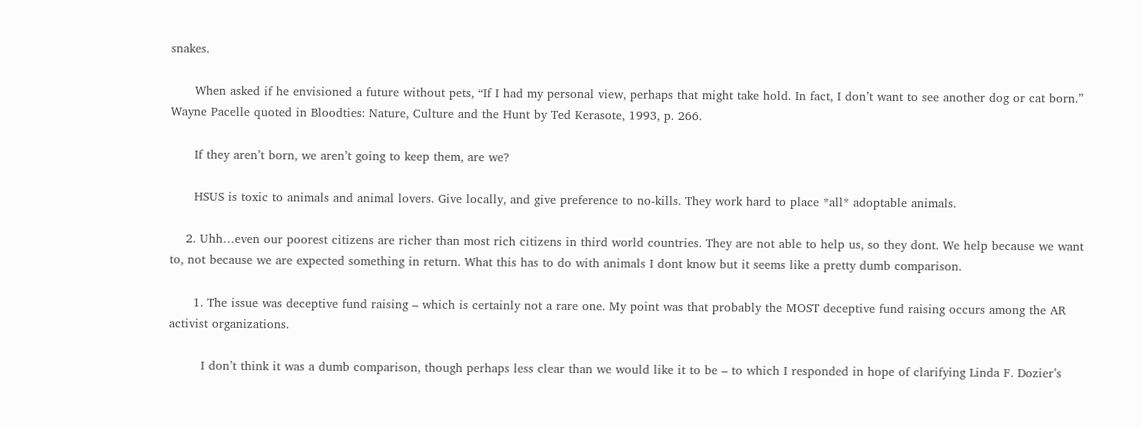snakes.

      When asked if he envisioned a future without pets, “If I had my personal view, perhaps that might take hold. In fact, I don’t want to see another dog or cat born.” Wayne Pacelle quoted in Bloodties: Nature, Culture and the Hunt by Ted Kerasote, 1993, p. 266.

      If they aren’t born, we aren’t going to keep them, are we?

      HSUS is toxic to animals and animal lovers. Give locally, and give preference to no-kills. They work hard to place *all* adoptable animals.

    2. Uhh…even our poorest citizens are richer than most rich citizens in third world countries. They are not able to help us, so they dont. We help because we want to, not because we are expected something in return. What this has to do with animals I dont know but it seems like a pretty dumb comparison.

      1. The issue was deceptive fund raising – which is certainly not a rare one. My point was that probably the MOST deceptive fund raising occurs among the AR activist organizations.

        I don’t think it was a dumb comparison, though perhaps less clear than we would like it to be – to which I responded in hope of clarifying Linda F. Dozier’s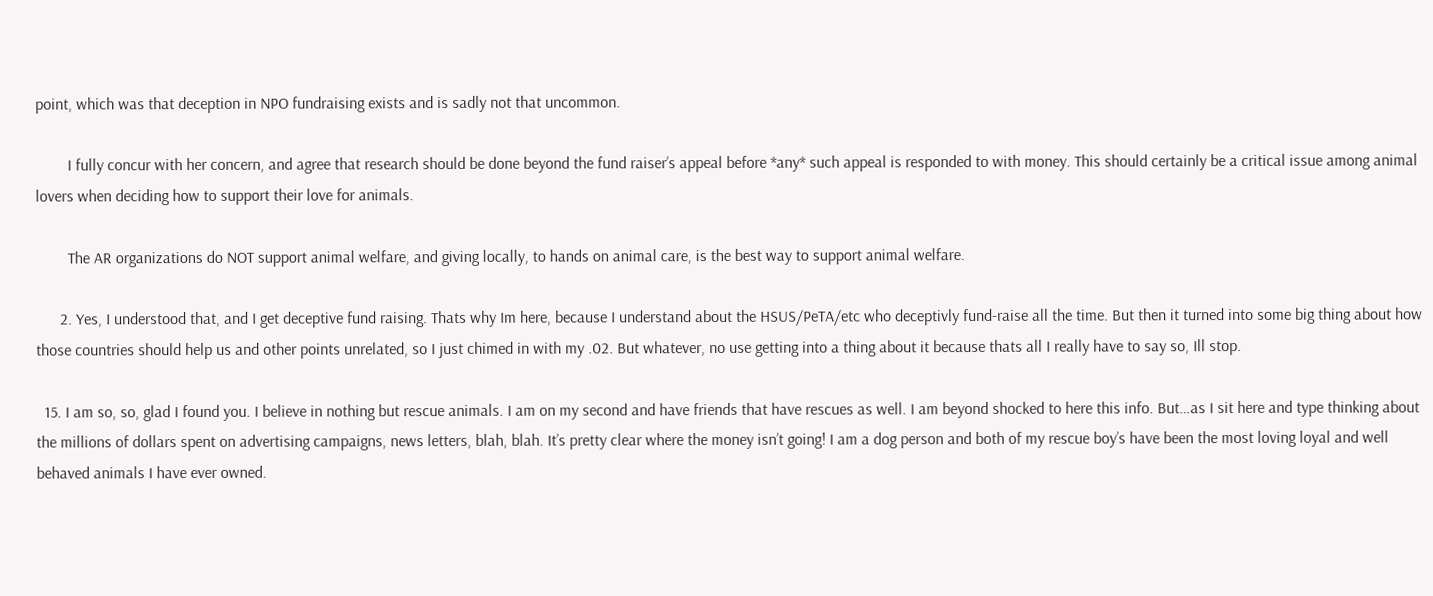point, which was that deception in NPO fundraising exists and is sadly not that uncommon.

        I fully concur with her concern, and agree that research should be done beyond the fund raiser’s appeal before *any* such appeal is responded to with money. This should certainly be a critical issue among animal lovers when deciding how to support their love for animals.

        The AR organizations do NOT support animal welfare, and giving locally, to hands on animal care, is the best way to support animal welfare.

      2. Yes, I understood that, and I get deceptive fund raising. Thats why Im here, because I understand about the HSUS/PeTA/etc who deceptivly fund-raise all the time. But then it turned into some big thing about how those countries should help us and other points unrelated, so I just chimed in with my .02. But whatever, no use getting into a thing about it because thats all I really have to say so, Ill stop.

  15. I am so, so, glad I found you. I believe in nothing but rescue animals. I am on my second and have friends that have rescues as well. I am beyond shocked to here this info. But…as I sit here and type thinking about the millions of dollars spent on advertising campaigns, news letters, blah, blah. It’s pretty clear where the money isn’t going! I am a dog person and both of my rescue boy’s have been the most loving loyal and well behaved animals I have ever owned.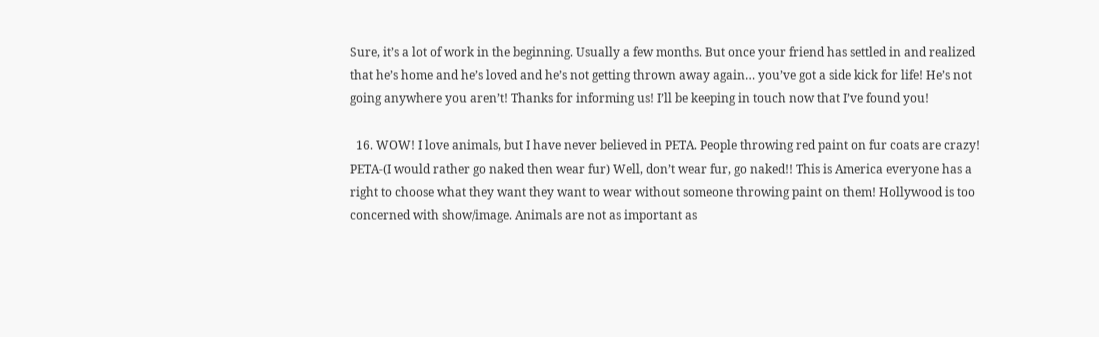Sure, it’s a lot of work in the beginning. Usually a few months. But once your friend has settled in and realized that he’s home and he’s loved and he’s not getting thrown away again… you’ve got a side kick for life! He’s not going anywhere you aren’t! Thanks for informing us! I’ll be keeping in touch now that I’ve found you!

  16. WOW! I love animals, but I have never believed in PETA. People throwing red paint on fur coats are crazy! PETA-(I would rather go naked then wear fur) Well, don’t wear fur, go naked!! This is America everyone has a right to choose what they want they want to wear without someone throwing paint on them! Hollywood is too concerned with show/image. Animals are not as important as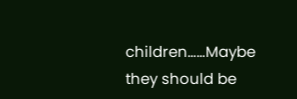children……Maybe they should be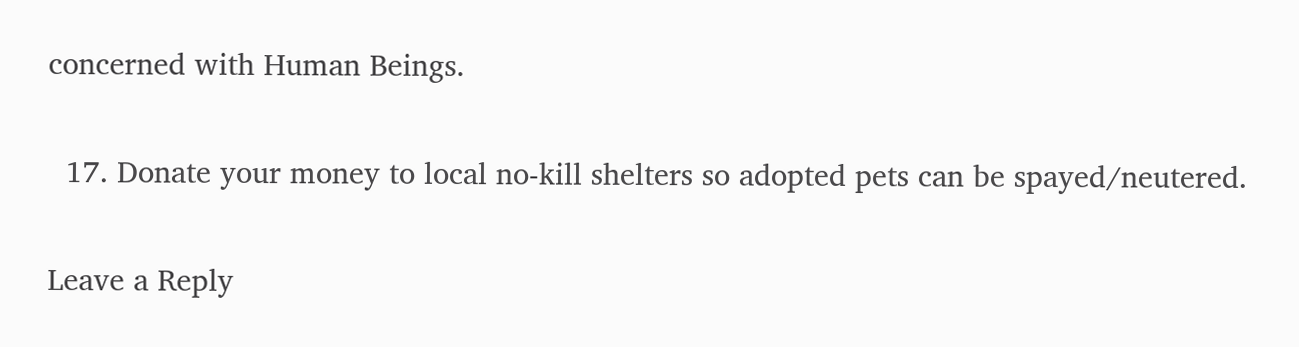concerned with Human Beings.

  17. Donate your money to local no-kill shelters so adopted pets can be spayed/neutered.

Leave a Reply